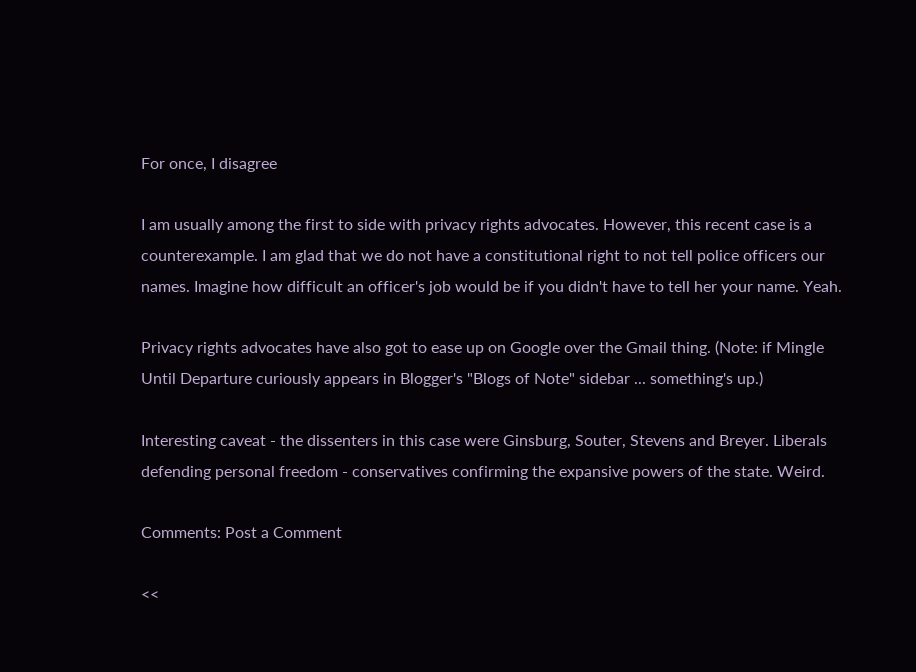For once, I disagree

I am usually among the first to side with privacy rights advocates. However, this recent case is a counterexample. I am glad that we do not have a constitutional right to not tell police officers our names. Imagine how difficult an officer's job would be if you didn't have to tell her your name. Yeah.

Privacy rights advocates have also got to ease up on Google over the Gmail thing. (Note: if Mingle Until Departure curiously appears in Blogger's "Blogs of Note" sidebar ... something's up.)

Interesting caveat - the dissenters in this case were Ginsburg, Souter, Stevens and Breyer. Liberals defending personal freedom - conservatives confirming the expansive powers of the state. Weird.

Comments: Post a Comment

<<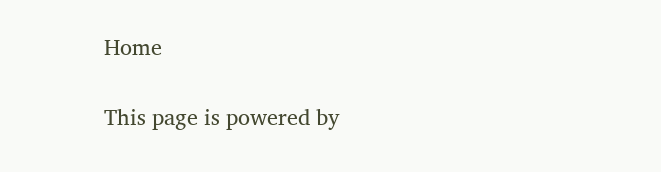Home

This page is powered by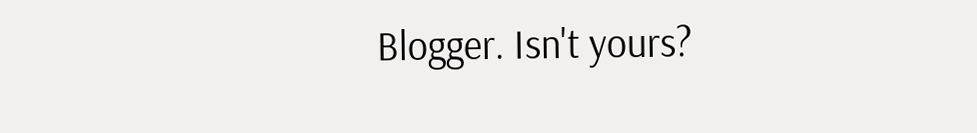Blogger. Isn't yours?